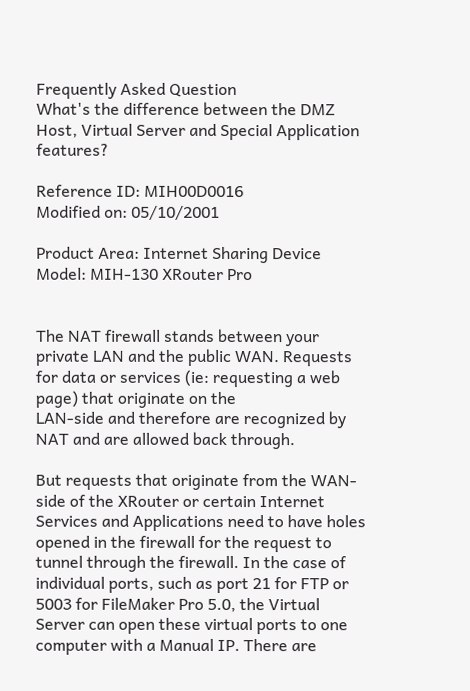Frequently Asked Question
What's the difference between the DMZ Host, Virtual Server and Special Application features?

Reference ID: MIH00D0016
Modified on: 05/10/2001

Product Area: Internet Sharing Device
Model: MIH-130 XRouter Pro


The NAT firewall stands between your private LAN and the public WAN. Requests for data or services (ie: requesting a web page) that originate on the
LAN-side and therefore are recognized by NAT and are allowed back through.

But requests that originate from the WAN-side of the XRouter or certain Internet Services and Applications need to have holes opened in the firewall for the request to tunnel through the firewall. In the case of individual ports, such as port 21 for FTP or 5003 for FileMaker Pro 5.0, the Virtual Server can open these virtual ports to one computer with a Manual IP. There are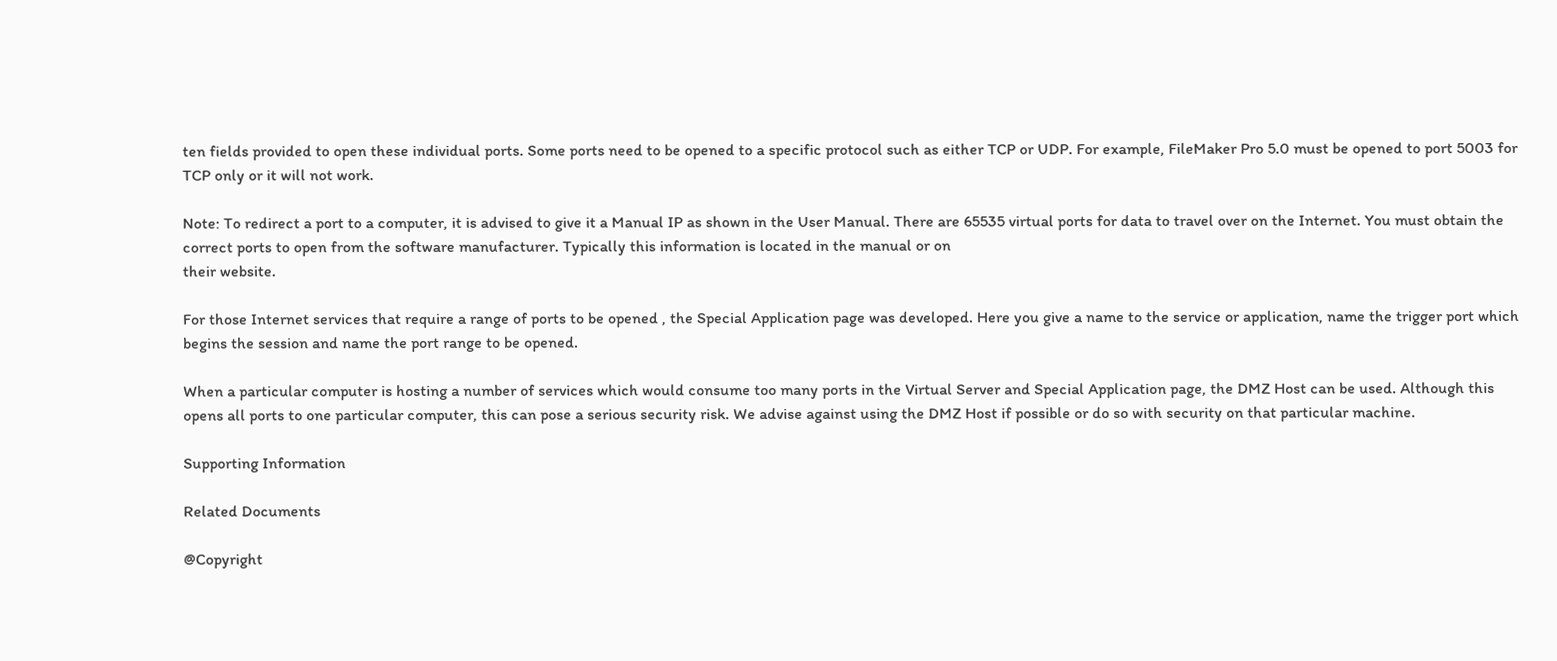ten fields provided to open these individual ports. Some ports need to be opened to a specific protocol such as either TCP or UDP. For example, FileMaker Pro 5.0 must be opened to port 5003 for TCP only or it will not work.

Note: To redirect a port to a computer, it is advised to give it a Manual IP as shown in the User Manual. There are 65535 virtual ports for data to travel over on the Internet. You must obtain the correct ports to open from the software manufacturer. Typically this information is located in the manual or on
their website.

For those Internet services that require a range of ports to be opened , the Special Application page was developed. Here you give a name to the service or application, name the trigger port which begins the session and name the port range to be opened.

When a particular computer is hosting a number of services which would consume too many ports in the Virtual Server and Special Application page, the DMZ Host can be used. Although this opens all ports to one particular computer, this can pose a serious security risk. We advise against using the DMZ Host if possible or do so with security on that particular machine.

Supporting Information

Related Documents

@Copyright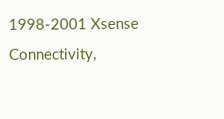1998-2001 Xsense Connectivity,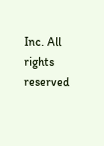Inc. All rights reserved